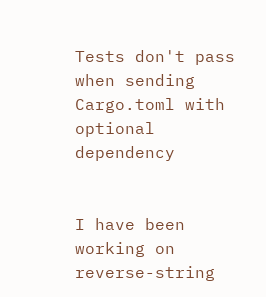Tests don't pass when sending Cargo.toml with optional dependency


I have been working on reverse-string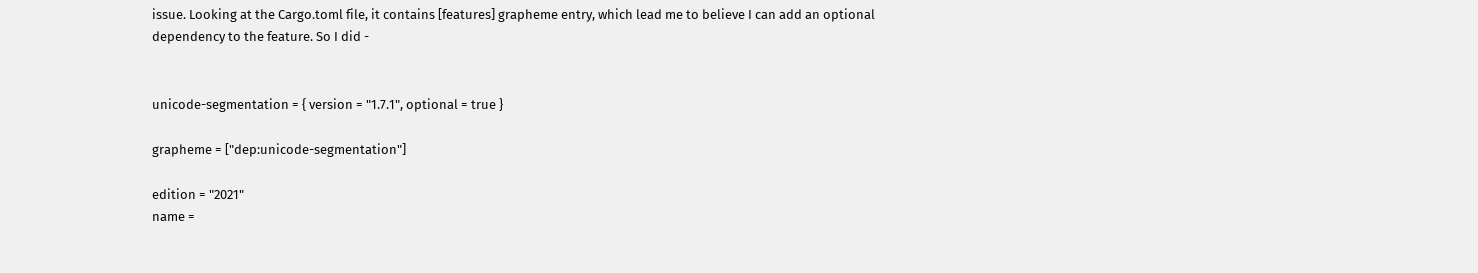issue. Looking at the Cargo.toml file, it contains [features] grapheme entry, which lead me to believe I can add an optional dependency to the feature. So I did -


unicode-segmentation = { version = "1.7.1", optional = true }

grapheme = ["dep:unicode-segmentation"]

edition = "2021"
name =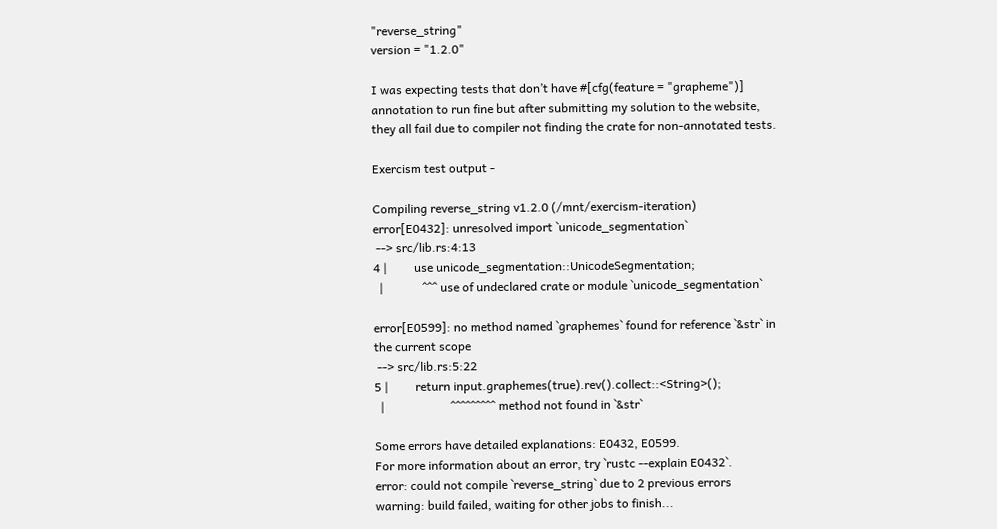"reverse_string"
version = "1.2.0"

I was expecting tests that don’t have #[cfg(feature = "grapheme")] annotation to run fine but after submitting my solution to the website, they all fail due to compiler not finding the crate for non-annotated tests.

Exercism test output -

Compiling reverse_string v1.2.0 (/mnt/exercism-iteration)
error[E0432]: unresolved import `unicode_segmentation`
 --> src/lib.rs:4:13
4 |         use unicode_segmentation::UnicodeSegmentation;
  |             ^^^ use of undeclared crate or module `unicode_segmentation`

error[E0599]: no method named `graphemes` found for reference `&str` in the current scope
 --> src/lib.rs:5:22
5 |         return input.graphemes(true).rev().collect::<String>();
  |                      ^^^^^^^^^ method not found in `&str`

Some errors have detailed explanations: E0432, E0599.
For more information about an error, try `rustc --explain E0432`.
error: could not compile `reverse_string` due to 2 previous errors
warning: build failed, waiting for other jobs to finish...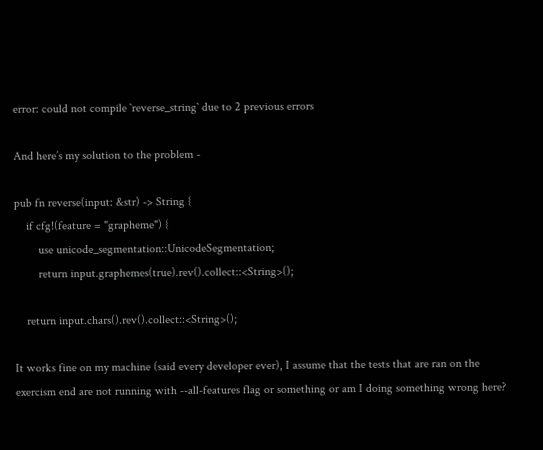error: could not compile `reverse_string` due to 2 previous errors

And here’s my solution to the problem -

pub fn reverse(input: &str) -> String {
    if cfg!(feature = "grapheme") {
        use unicode_segmentation::UnicodeSegmentation;
        return input.graphemes(true).rev().collect::<String>();

    return input.chars().rev().collect::<String>();

It works fine on my machine (said every developer ever), I assume that the tests that are ran on the exercism end are not running with --all-features flag or something or am I doing something wrong here?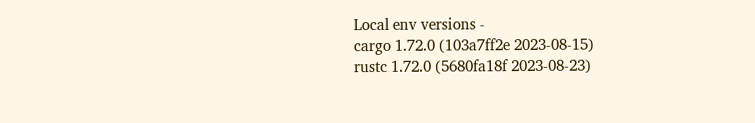Local env versions -
cargo 1.72.0 (103a7ff2e 2023-08-15)
rustc 1.72.0 (5680fa18f 2023-08-23)